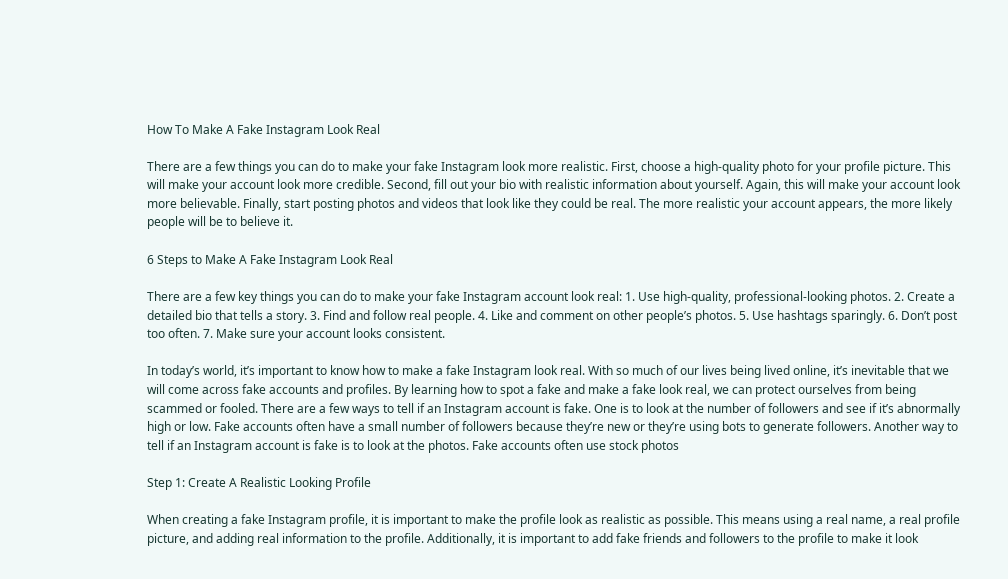How To Make A Fake Instagram Look Real

There are a few things you can do to make your fake Instagram look more realistic. First, choose a high-quality photo for your profile picture. This will make your account look more credible. Second, fill out your bio with realistic information about yourself. Again, this will make your account look more believable. Finally, start posting photos and videos that look like they could be real. The more realistic your account appears, the more likely people will be to believe it.

6 Steps to Make A Fake Instagram Look Real

There are a few key things you can do to make your fake Instagram account look real: 1. Use high-quality, professional-looking photos. 2. Create a detailed bio that tells a story. 3. Find and follow real people. 4. Like and comment on other people’s photos. 5. Use hashtags sparingly. 6. Don’t post too often. 7. Make sure your account looks consistent.

In today’s world, it’s important to know how to make a fake Instagram look real. With so much of our lives being lived online, it’s inevitable that we will come across fake accounts and profiles. By learning how to spot a fake and make a fake look real, we can protect ourselves from being scammed or fooled. There are a few ways to tell if an Instagram account is fake. One is to look at the number of followers and see if it’s abnormally high or low. Fake accounts often have a small number of followers because they’re new or they’re using bots to generate followers. Another way to tell if an Instagram account is fake is to look at the photos. Fake accounts often use stock photos

Step 1: Create A Realistic Looking Profile

When creating a fake Instagram profile, it is important to make the profile look as realistic as possible. This means using a real name, a real profile picture, and adding real information to the profile. Additionally, it is important to add fake friends and followers to the profile to make it look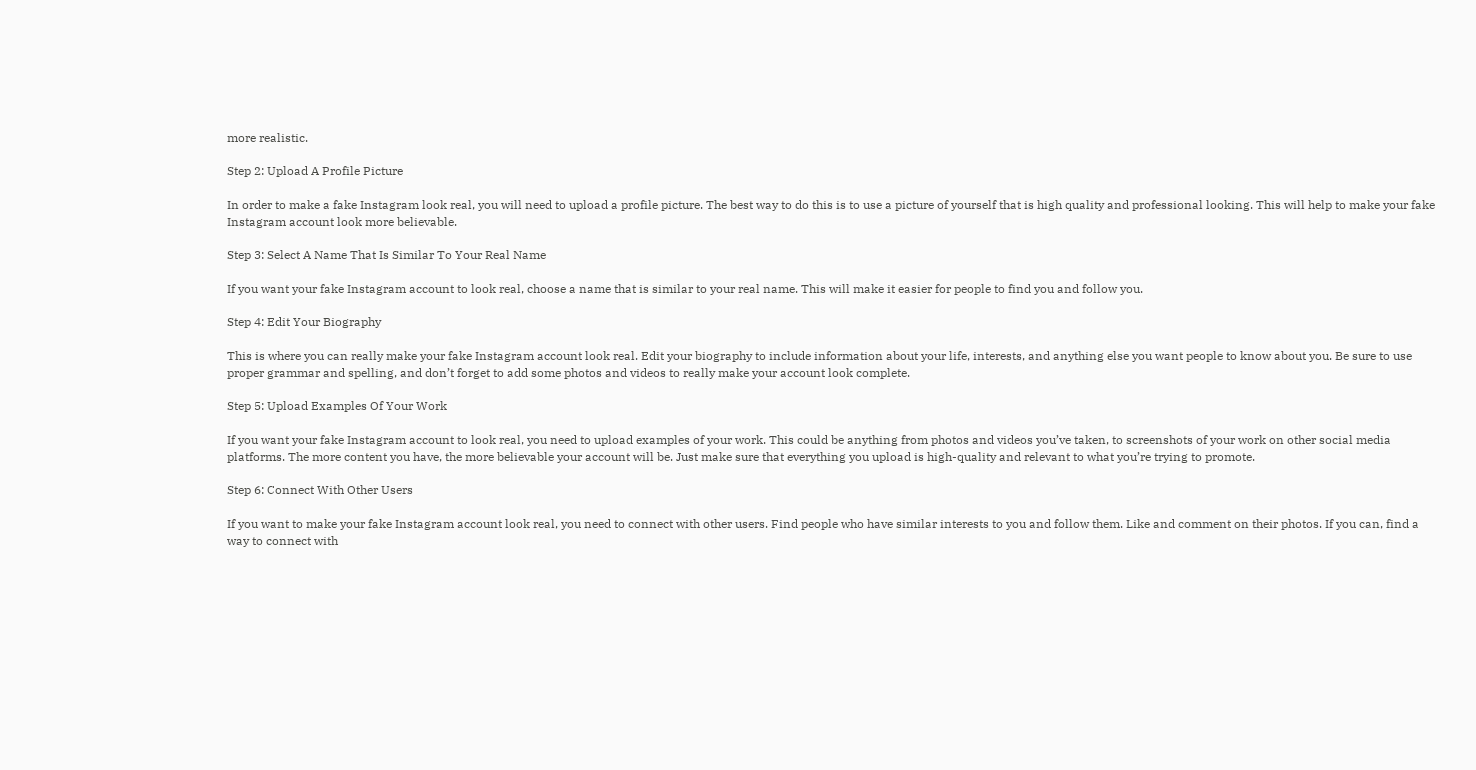more realistic.

Step 2: Upload A Profile Picture

In order to make a fake Instagram look real, you will need to upload a profile picture. The best way to do this is to use a picture of yourself that is high quality and professional looking. This will help to make your fake Instagram account look more believable.

Step 3: Select A Name That Is Similar To Your Real Name

If you want your fake Instagram account to look real, choose a name that is similar to your real name. This will make it easier for people to find you and follow you.

Step 4: Edit Your Biography

This is where you can really make your fake Instagram account look real. Edit your biography to include information about your life, interests, and anything else you want people to know about you. Be sure to use proper grammar and spelling, and don’t forget to add some photos and videos to really make your account look complete.

Step 5: Upload Examples Of Your Work

If you want your fake Instagram account to look real, you need to upload examples of your work. This could be anything from photos and videos you’ve taken, to screenshots of your work on other social media platforms. The more content you have, the more believable your account will be. Just make sure that everything you upload is high-quality and relevant to what you’re trying to promote.

Step 6: Connect With Other Users

If you want to make your fake Instagram account look real, you need to connect with other users. Find people who have similar interests to you and follow them. Like and comment on their photos. If you can, find a way to connect with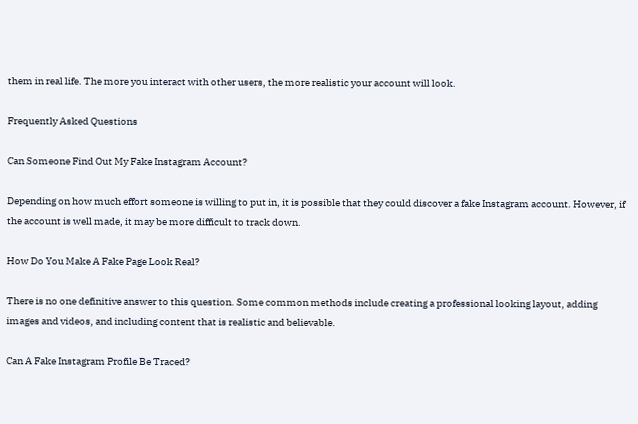them in real life. The more you interact with other users, the more realistic your account will look.

Frequently Asked Questions

Can Someone Find Out My Fake Instagram Account?

Depending on how much effort someone is willing to put in, it is possible that they could discover a fake Instagram account. However, if the account is well made, it may be more difficult to track down.

How Do You Make A Fake Page Look Real?

There is no one definitive answer to this question. Some common methods include creating a professional looking layout, adding images and videos, and including content that is realistic and believable.

Can A Fake Instagram Profile Be Traced?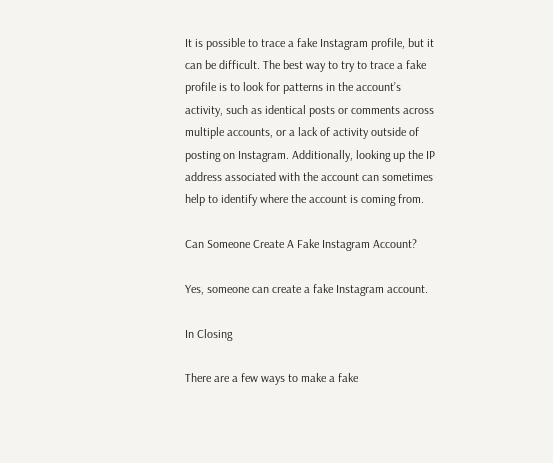It is possible to trace a fake Instagram profile, but it can be difficult. The best way to try to trace a fake profile is to look for patterns in the account’s activity, such as identical posts or comments across multiple accounts, or a lack of activity outside of posting on Instagram. Additionally, looking up the IP address associated with the account can sometimes help to identify where the account is coming from.

Can Someone Create A Fake Instagram Account?

Yes, someone can create a fake Instagram account.

In Closing

There are a few ways to make a fake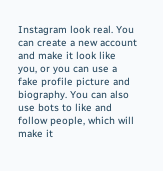Instagram look real. You can create a new account and make it look like you, or you can use a fake profile picture and biography. You can also use bots to like and follow people, which will make it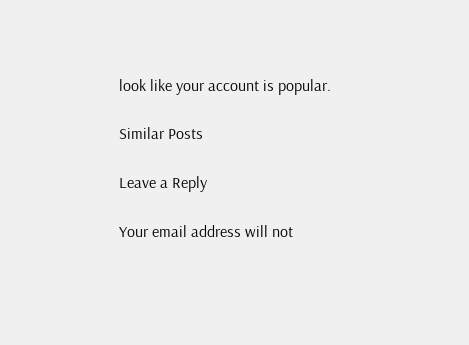look like your account is popular.

Similar Posts

Leave a Reply

Your email address will not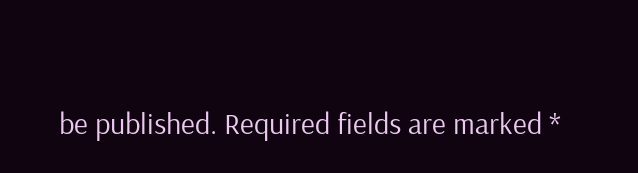be published. Required fields are marked *